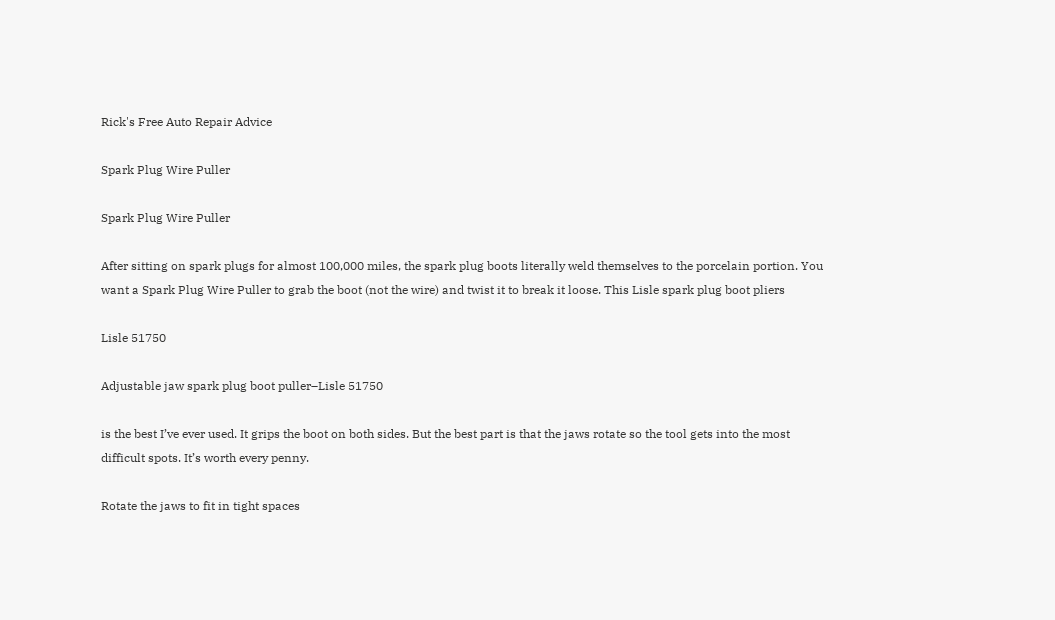Rick's Free Auto Repair Advice

Spark Plug Wire Puller

Spark Plug Wire Puller

After sitting on spark plugs for almost 100,000 miles, the spark plug boots literally weld themselves to the porcelain portion. You want a Spark Plug Wire Puller to grab the boot (not the wire) and twist it to break it loose. This Lisle spark plug boot pliers

Lisle 51750

Adjustable jaw spark plug boot puller–Lisle 51750

is the best I’ve ever used. It grips the boot on both sides. But the best part is that the jaws rotate so the tool gets into the most difficult spots. It’s worth every penny.

Rotate the jaws to fit in tight spaces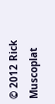© 2012 Rick Muscoplat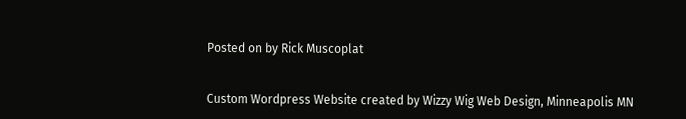Posted on by Rick Muscoplat


Custom Wordpress Website created by Wizzy Wig Web Design, Minneapolis MN